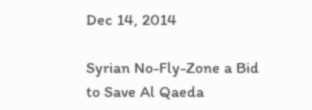Dec 14, 2014

Syrian No-Fly-Zone a Bid to Save Al Qaeda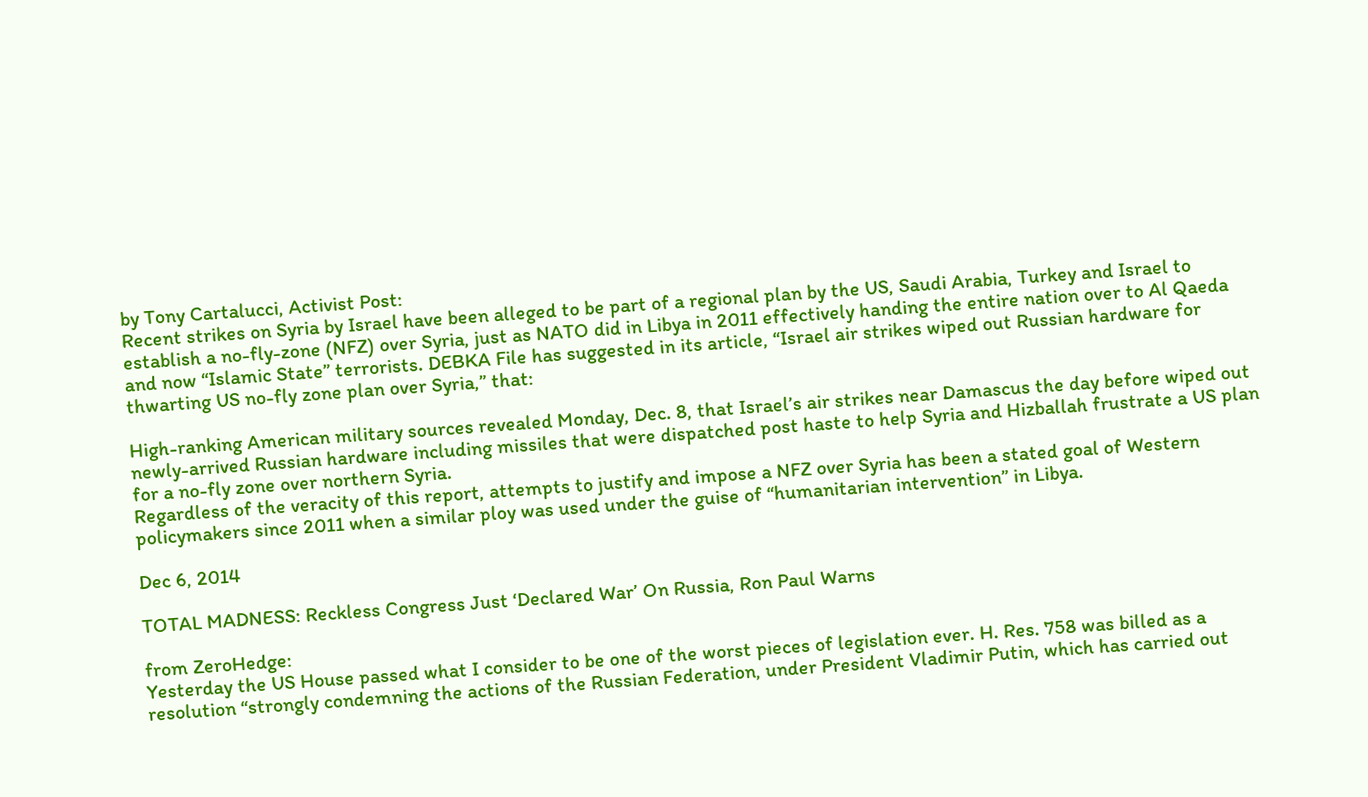by Tony Cartalucci, Activist Post:
Recent strikes on Syria by Israel have been alleged to be part of a regional plan by the US, Saudi Arabia, Turkey and Israel to establish a no-fly-zone (NFZ) over Syria, just as NATO did in Libya in 2011 effectively handing the entire nation over to Al Qaeda and now “Islamic State” terrorists. DEBKA File has suggested in its article, “Israel air strikes wiped out Russian hardware for thwarting US no-fly zone plan over Syria,” that:

High-ranking American military sources revealed Monday, Dec. 8, that Israel’s air strikes near Damascus the day before wiped out newly-arrived Russian hardware including missiles that were dispatched post haste to help Syria and Hizballah frustrate a US plan for a no-fly zone over northern Syria.
Regardless of the veracity of this report, attempts to justify and impose a NFZ over Syria has been a stated goal of Western policymakers since 2011 when a similar ploy was used under the guise of “humanitarian intervention” in Libya.

Dec 6, 2014

TOTAL MADNESS: Reckless Congress Just ‘Declared War’ On Russia, Ron Paul Warns

from ZeroHedge:
Yesterday the US House passed what I consider to be one of the worst pieces of legislation ever. H. Res. 758 was billed as a resolution “strongly condemning the actions of the Russian Federation, under President Vladimir Putin, which has carried out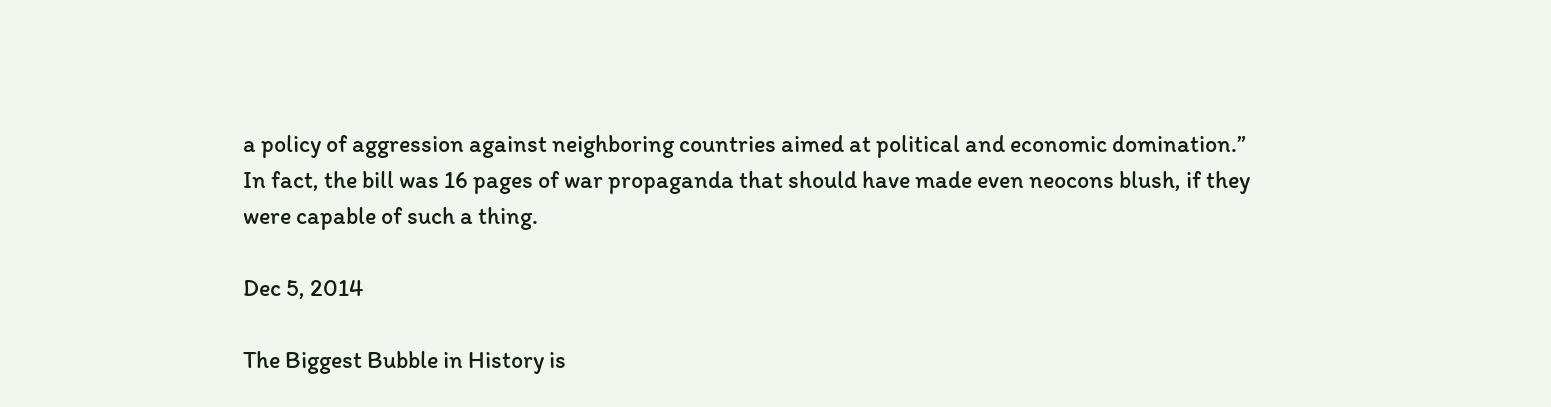a policy of aggression against neighboring countries aimed at political and economic domination.” In fact, the bill was 16 pages of war propaganda that should have made even neocons blush, if they were capable of such a thing.

Dec 5, 2014

The Biggest Bubble in History is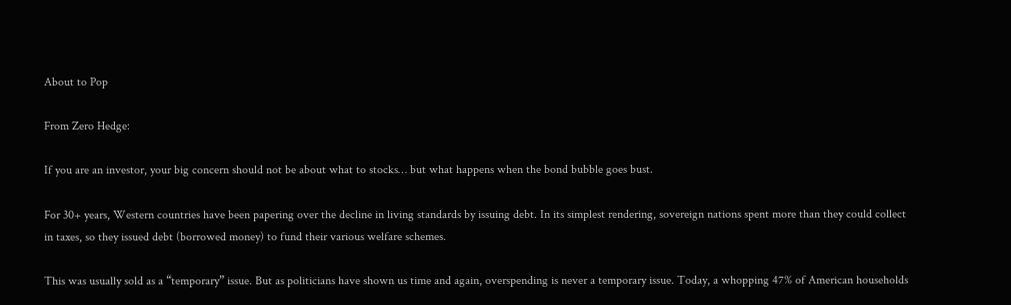About to Pop

From Zero Hedge:

If you are an investor, your big concern should not be about what to stocks… but what happens when the bond bubble goes bust.

For 30+ years, Western countries have been papering over the decline in living standards by issuing debt. In its simplest rendering, sovereign nations spent more than they could collect in taxes, so they issued debt (borrowed money) to fund their various welfare schemes.

This was usually sold as a “temporary” issue. But as politicians have shown us time and again, overspending is never a temporary issue. Today, a whopping 47% of American households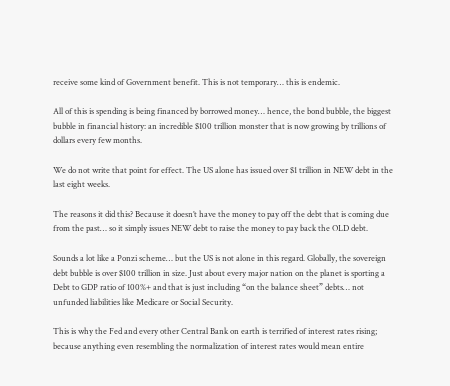receive some kind of Government benefit. This is not temporary… this is endemic.

All of this is spending is being financed by borrowed money… hence, the bond bubble, the biggest bubble in financial history: an incredible $100 trillion monster that is now growing by trillions of dollars every few months.

We do not write that point for effect. The US alone has issued over $1 trillion in NEW debt in the last eight weeks.

The reasons it did this? Because it doesn’t have the money to pay off the debt that is coming due from the past… so it simply issues NEW debt to raise the money to pay back the OLD debt.

Sounds a lot like a Ponzi scheme… but the US is not alone in this regard. Globally, the sovereign debt bubble is over $100 trillion in size. Just about every major nation on the planet is sporting a Debt to GDP ratio of 100%+ and that is just including “on the balance sheet” debts… not unfunded liabilities like Medicare or Social Security.

This is why the Fed and every other Central Bank on earth is terrified of interest rates rising; because anything even resembling the normalization of interest rates would mean entire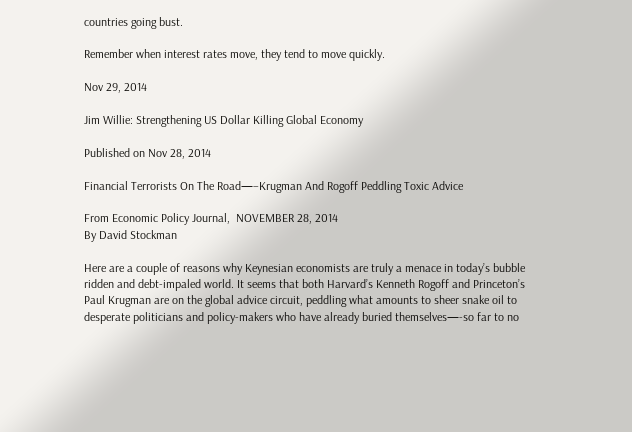countries going bust.

Remember when interest rates move, they tend to move quickly.

Nov 29, 2014

Jim Willie: Strengthening US Dollar Killing Global Economy

Published on Nov 28, 2014

Financial Terrorists On The Road—–Krugman And Rogoff Peddling Toxic Advice

From Economic Policy Journal,  NOVEMBER 28, 2014
By David Stockman

Here are a couple of reasons why Keynesian economists are truly a menace in today’s bubble ridden and debt-impaled world. It seems that both Harvard’s Kenneth Rogoff and Princeton’s Paul Krugman are on the global advice circuit, peddling what amounts to sheer snake oil to desperate politicians and policy-makers who have already buried themselves—-so far to no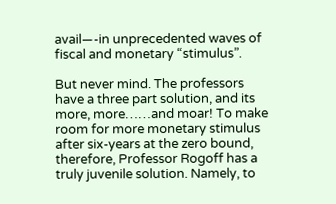avail—-in unprecedented waves of fiscal and monetary “stimulus”.

But never mind. The professors have a three part solution, and its more, more……and moar! To make room for more monetary stimulus after six-years at the zero bound, therefore, Professor Rogoff has a truly juvenile solution. Namely, to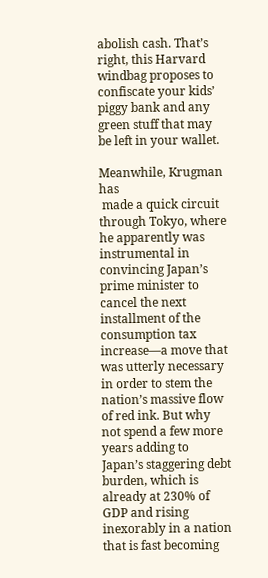abolish cash. That’s right, this Harvard windbag proposes to confiscate your kids’ piggy bank and any green stuff that may  be left in your wallet.

Meanwhile, Krugman has
 made a quick circuit through Tokyo, where he apparently was instrumental in convincing Japan’s prime minister to cancel the next installment of the consumption tax increase—a move that was utterly necessary in order to stem the nation’s massive flow of red ink. But why not spend a few more years adding to Japan’s staggering debt burden, which is already at 230% of GDP and rising inexorably in a nation that is fast becoming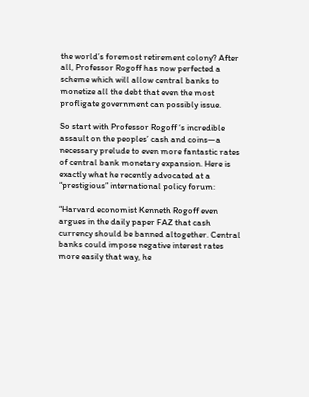the world’s foremost retirement colony? After all, Professor Rogoff has now perfected a scheme which will allow central banks to monetize all the debt that even the most profligate government can possibly issue.

So start with Professor Rogoff ‘s incredible assault on the peoples’ cash and coins—a necessary prelude to even more fantastic rates of central bank monetary expansion. Here is exactly what he recently advocated at a “prestigious” international policy forum:

“Harvard economist Kenneth Rogoff even argues in the daily paper FAZ that cash currency should be banned altogether. Central banks could impose negative interest rates more easily that way, he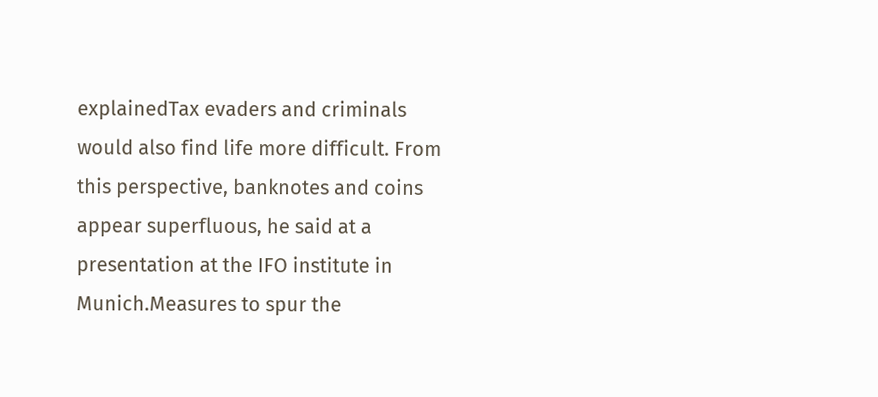explainedTax evaders and criminals would also find life more difficult. From this perspective, banknotes and coins appear superfluous, he said at a presentation at the IFO institute in Munich.Measures to spur the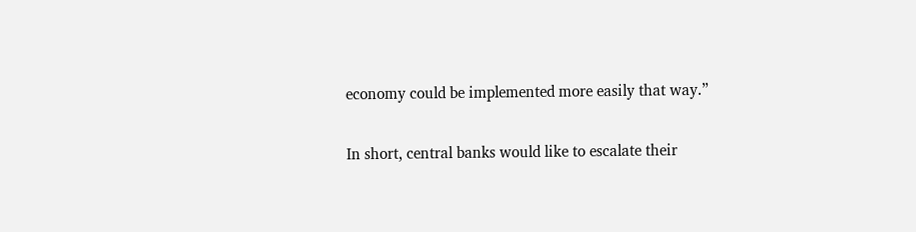economy could be implemented more easily that way.”

In short, central banks would like to escalate their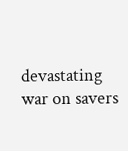devastating war on savers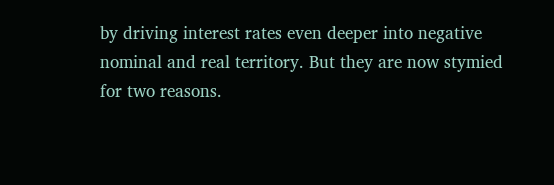by driving interest rates even deeper into negative nominal and real territory. But they are now stymied for two reasons.